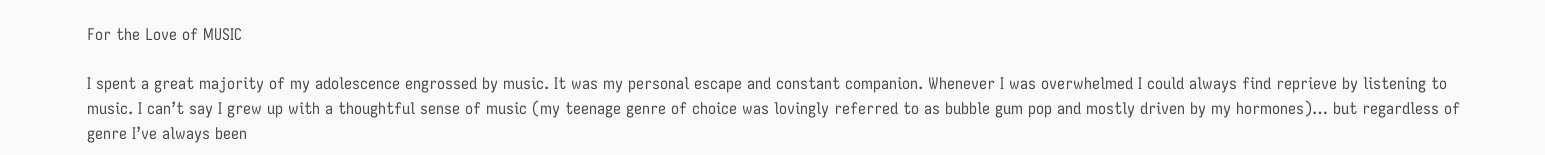For the Love of MUSIC

I spent a great majority of my adolescence engrossed by music. It was my personal escape and constant companion. Whenever I was overwhelmed I could always find reprieve by listening to music. I can’t say I grew up with a thoughtful sense of music (my teenage genre of choice was lovingly referred to as bubble gum pop and mostly driven by my hormones)… but regardless of genre I’ve always been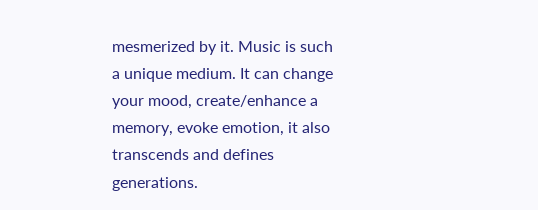mesmerized by it. Music is such a unique medium. It can change your mood, create/enhance a memory, evoke emotion, it also transcends and defines generations.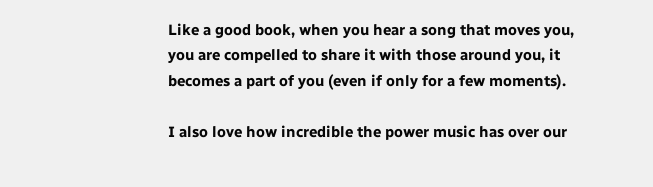Like a good book, when you hear a song that moves you, you are compelled to share it with those around you, it becomes a part of you (even if only for a few moments).

I also love how incredible the power music has over our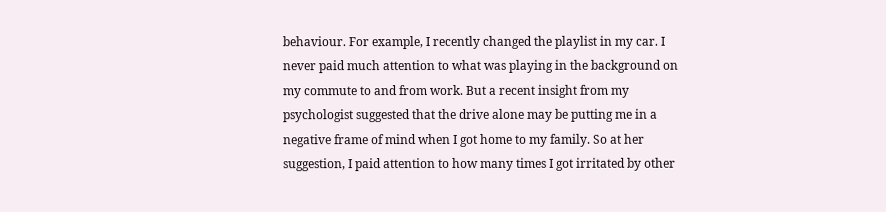behaviour. For example, I recently changed the playlist in my car. I never paid much attention to what was playing in the background on my commute to and from work. But a recent insight from my psychologist suggested that the drive alone may be putting me in a negative frame of mind when I got home to my family. So at her suggestion, I paid attention to how many times I got irritated by other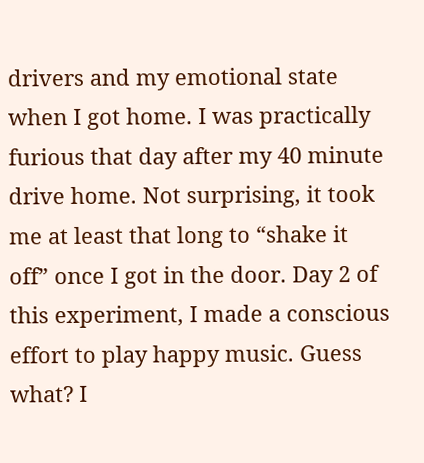drivers and my emotional state when I got home. I was practically furious that day after my 40 minute drive home. Not surprising, it took me at least that long to “shake it off” once I got in the door. Day 2 of this experiment, I made a conscious effort to play happy music. Guess what? I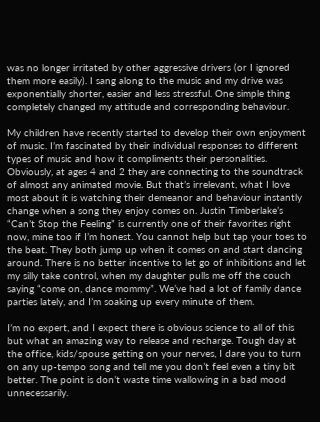was no longer irritated by other aggressive drivers (or I ignored them more easily). I sang along to the music and my drive was exponentially shorter, easier and less stressful. One simple thing completely changed my attitude and corresponding behaviour.

My children have recently started to develop their own enjoyment of music. I’m fascinated by their individual responses to different types of music and how it compliments their personalities. Obviously, at ages 4 and 2 they are connecting to the soundtrack of almost any animated movie. But that’s irrelevant, what I love most about it is watching their demeanor and behaviour instantly change when a song they enjoy comes on. Justin Timberlake’s “Can’t Stop the Feeling” is currently one of their favorites right now, mine too if I’m honest. You cannot help but tap your toes to the beat. They both jump up when it comes on and start dancing around. There is no better incentive to let go of inhibitions and let my silly take control, when my daughter pulls me off the couch saying “come on, dance mommy”. We’ve had a lot of family dance parties lately, and I’m soaking up every minute of them.

I’m no expert, and I expect there is obvious science to all of this but what an amazing way to release and recharge. Tough day at the office, kids/spouse getting on your nerves, I dare you to turn on any up-tempo song and tell me you don’t feel even a tiny bit better. The point is don’t waste time wallowing in a bad mood unnecessarily.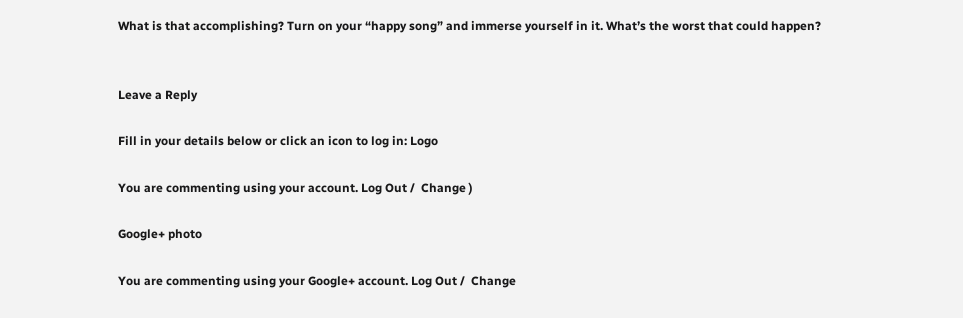What is that accomplishing? Turn on your “happy song” and immerse yourself in it. What’s the worst that could happen?


Leave a Reply

Fill in your details below or click an icon to log in: Logo

You are commenting using your account. Log Out /  Change )

Google+ photo

You are commenting using your Google+ account. Log Out /  Change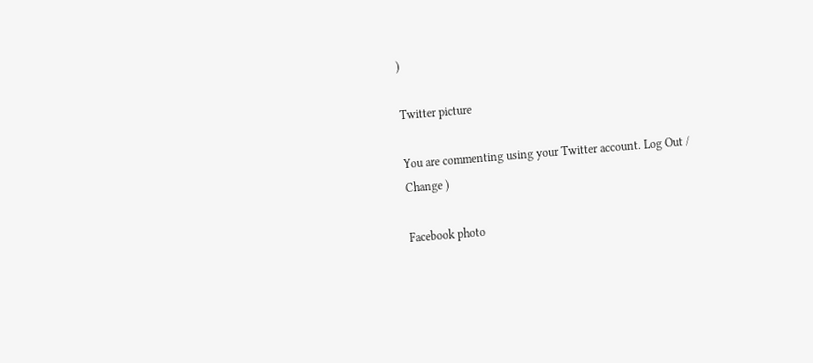)

Twitter picture

You are commenting using your Twitter account. Log Out /  Change )

Facebook photo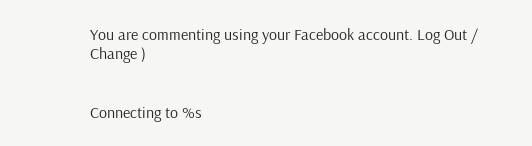You are commenting using your Facebook account. Log Out /  Change )


Connecting to %s